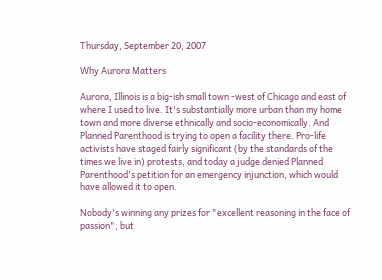Thursday, September 20, 2007

Why Aurora Matters

Aurora, Illinois is a big-ish small town -west of Chicago and east of where I used to live. It's substantially more urban than my home town and more diverse ethnically and socio-economically. And Planned Parenthood is trying to open a facility there. Pro-life activists have staged fairly significant (by the standards of the times we live in) protests, and today a judge denied Planned Parenthood's petition for an emergency injunction, which would have allowed it to open.

Nobody's winning any prizes for "excellent reasoning in the face of passion", but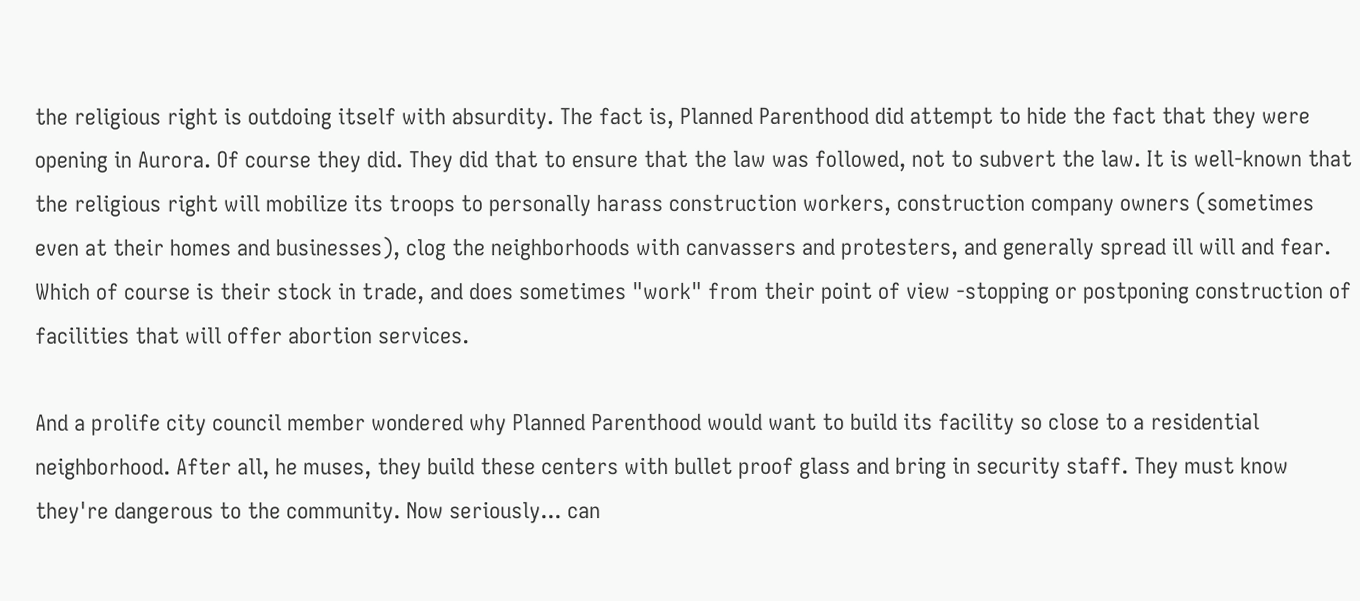the religious right is outdoing itself with absurdity. The fact is, Planned Parenthood did attempt to hide the fact that they were opening in Aurora. Of course they did. They did that to ensure that the law was followed, not to subvert the law. It is well-known that the religious right will mobilize its troops to personally harass construction workers, construction company owners (sometimes even at their homes and businesses), clog the neighborhoods with canvassers and protesters, and generally spread ill will and fear. Which of course is their stock in trade, and does sometimes "work" from their point of view -stopping or postponing construction of facilities that will offer abortion services.

And a prolife city council member wondered why Planned Parenthood would want to build its facility so close to a residential neighborhood. After all, he muses, they build these centers with bullet proof glass and bring in security staff. They must know they're dangerous to the community. Now seriously... can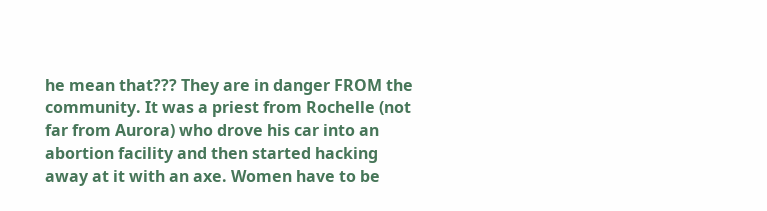he mean that??? They are in danger FROM the community. It was a priest from Rochelle (not far from Aurora) who drove his car into an abortion facility and then started hacking away at it with an axe. Women have to be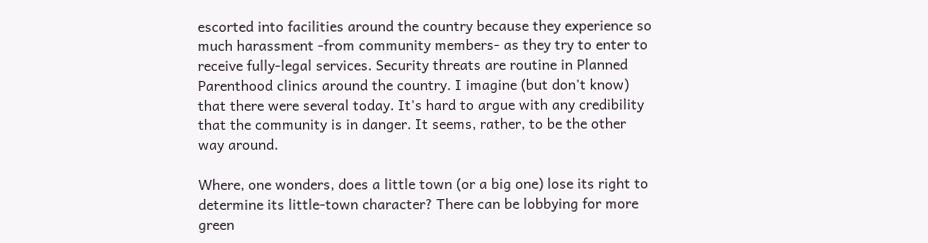escorted into facilities around the country because they experience so much harassment -from community members- as they try to enter to receive fully-legal services. Security threats are routine in Planned Parenthood clinics around the country. I imagine (but don't know) that there were several today. It's hard to argue with any credibility that the community is in danger. It seems, rather, to be the other way around.

Where, one wonders, does a little town (or a big one) lose its right to determine its little-town character? There can be lobbying for more green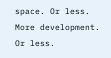space. Or less. More development. Or less.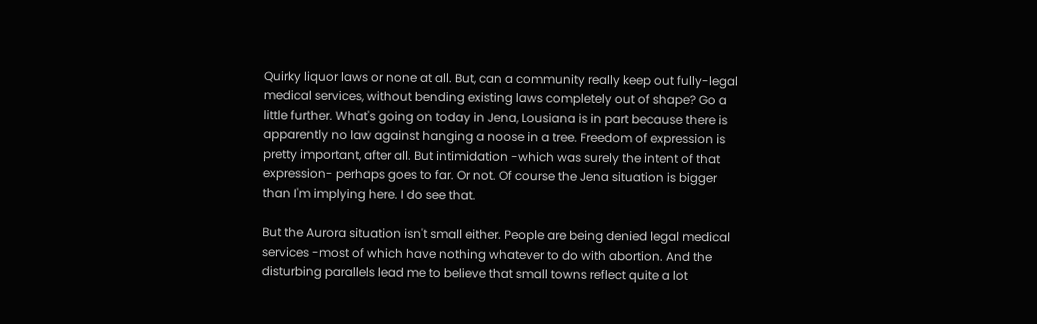Quirky liquor laws or none at all. But, can a community really keep out fully-legal medical services, without bending existing laws completely out of shape? Go a little further. What's going on today in Jena, Lousiana is in part because there is apparently no law against hanging a noose in a tree. Freedom of expression is pretty important, after all. But intimidation -which was surely the intent of that expression- perhaps goes to far. Or not. Of course the Jena situation is bigger than I'm implying here. I do see that.

But the Aurora situation isn't small either. People are being denied legal medical services -most of which have nothing whatever to do with abortion. And the disturbing parallels lead me to believe that small towns reflect quite a lot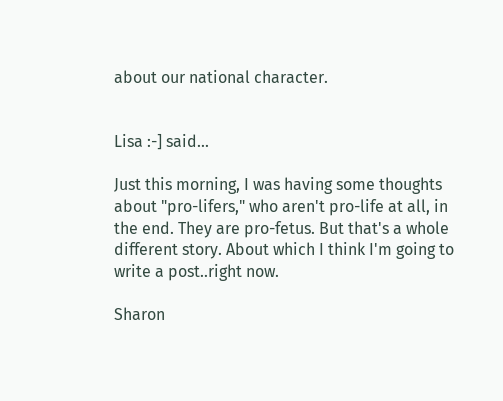about our national character.


Lisa :-] said...

Just this morning, I was having some thoughts about "pro-lifers," who aren't pro-life at all, in the end. They are pro-fetus. But that's a whole different story. About which I think I'm going to write a post..right now.

Sharon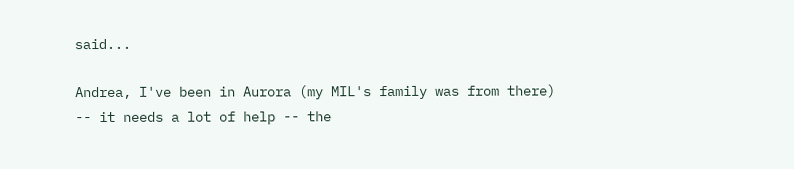said...

Andrea, I've been in Aurora (my MIL's family was from there) -- it needs a lot of help -- the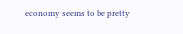economy seems to be pretty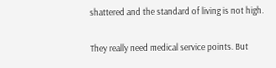shattered and the standard of living is not high.

They really need medical service points. But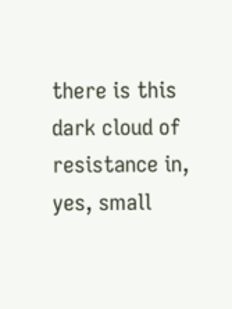there is this dark cloud of resistance in, yes, small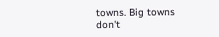towns. Big towns don't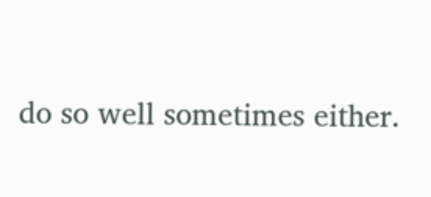do so well sometimes either.